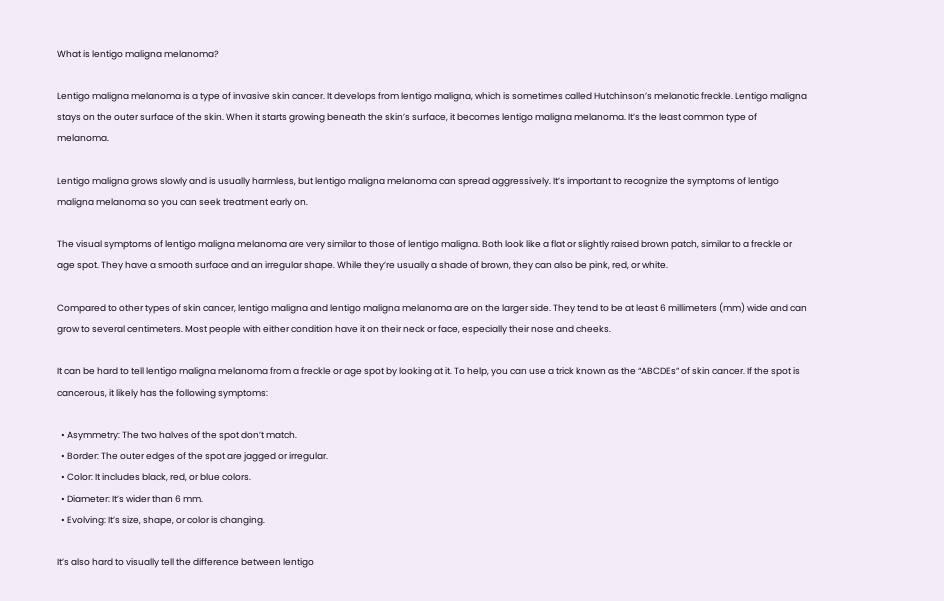What is lentigo maligna melanoma?

Lentigo maligna melanoma is a type of invasive skin cancer. It develops from lentigo maligna, which is sometimes called Hutchinson’s melanotic freckle. Lentigo maligna stays on the outer surface of the skin. When it starts growing beneath the skin’s surface, it becomes lentigo maligna melanoma. It’s the least common type of melanoma.

Lentigo maligna grows slowly and is usually harmless, but lentigo maligna melanoma can spread aggressively. It’s important to recognize the symptoms of lentigo maligna melanoma so you can seek treatment early on.

The visual symptoms of lentigo maligna melanoma are very similar to those of lentigo maligna. Both look like a flat or slightly raised brown patch, similar to a freckle or age spot. They have a smooth surface and an irregular shape. While they’re usually a shade of brown, they can also be pink, red, or white.

Compared to other types of skin cancer, lentigo maligna and lentigo maligna melanoma are on the larger side. They tend to be at least 6 millimeters (mm) wide and can grow to several centimeters. Most people with either condition have it on their neck or face, especially their nose and cheeks.

It can be hard to tell lentigo maligna melanoma from a freckle or age spot by looking at it. To help, you can use a trick known as the “ABCDEs” of skin cancer. If the spot is cancerous, it likely has the following symptoms:

  • Asymmetry: The two halves of the spot don’t match.
  • Border: The outer edges of the spot are jagged or irregular.
  • Color: It includes black, red, or blue colors.
  • Diameter: It’s wider than 6 mm.
  • Evolving: It’s size, shape, or color is changing.

It’s also hard to visually tell the difference between lentigo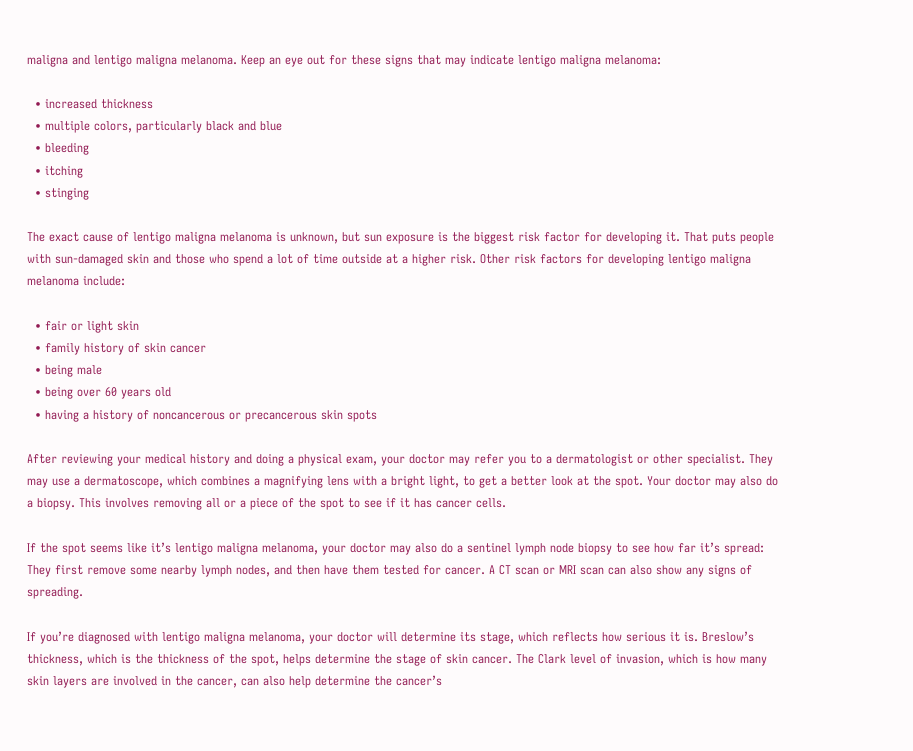maligna and lentigo maligna melanoma. Keep an eye out for these signs that may indicate lentigo maligna melanoma:

  • increased thickness
  • multiple colors, particularly black and blue
  • bleeding
  • itching
  • stinging

The exact cause of lentigo maligna melanoma is unknown, but sun exposure is the biggest risk factor for developing it. That puts people with sun-damaged skin and those who spend a lot of time outside at a higher risk. Other risk factors for developing lentigo maligna melanoma include:

  • fair or light skin
  • family history of skin cancer
  • being male
  • being over 60 years old
  • having a history of noncancerous or precancerous skin spots

After reviewing your medical history and doing a physical exam, your doctor may refer you to a dermatologist or other specialist. They may use a dermatoscope, which combines a magnifying lens with a bright light, to get a better look at the spot. Your doctor may also do a biopsy. This involves removing all or a piece of the spot to see if it has cancer cells.

If the spot seems like it’s lentigo maligna melanoma, your doctor may also do a sentinel lymph node biopsy to see how far it’s spread: They first remove some nearby lymph nodes, and then have them tested for cancer. A CT scan or MRI scan can also show any signs of spreading.

If you’re diagnosed with lentigo maligna melanoma, your doctor will determine its stage, which reflects how serious it is. Breslow’s thickness, which is the thickness of the spot, helps determine the stage of skin cancer. The Clark level of invasion, which is how many skin layers are involved in the cancer, can also help determine the cancer’s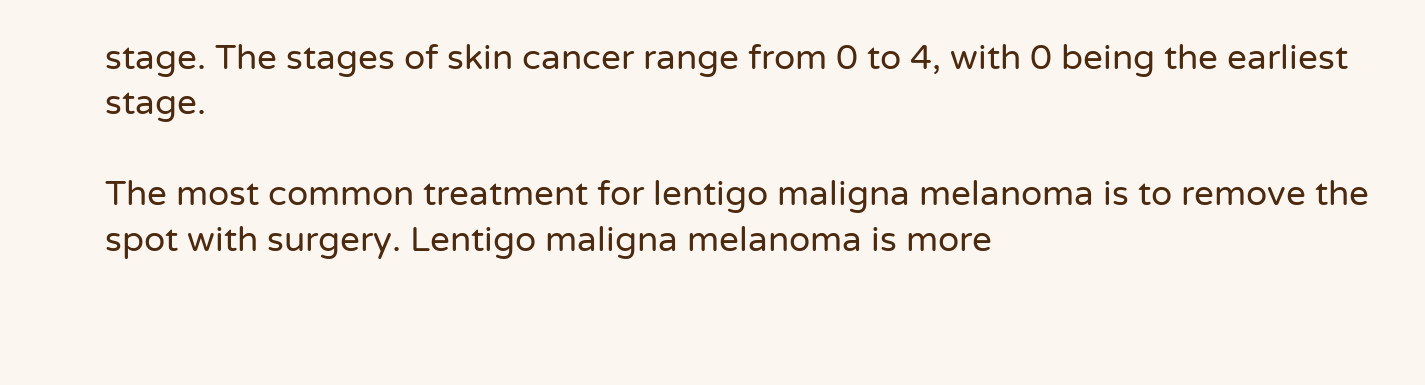stage. The stages of skin cancer range from 0 to 4, with 0 being the earliest stage.

The most common treatment for lentigo maligna melanoma is to remove the spot with surgery. Lentigo maligna melanoma is more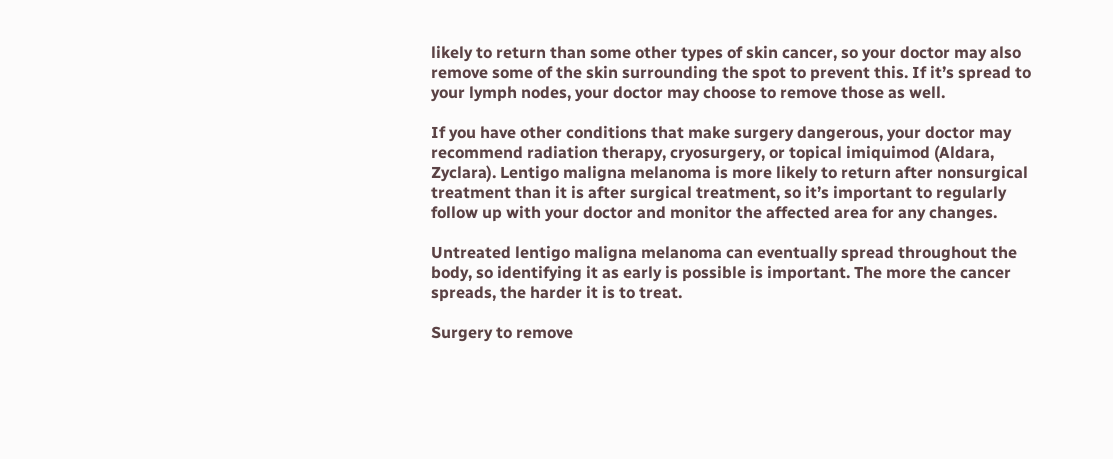likely to return than some other types of skin cancer, so your doctor may also remove some of the skin surrounding the spot to prevent this. If it’s spread to your lymph nodes, your doctor may choose to remove those as well.

If you have other conditions that make surgery dangerous, your doctor may recommend radiation therapy, cryosurgery, or topical imiquimod (Aldara, Zyclara). Lentigo maligna melanoma is more likely to return after nonsurgical treatment than it is after surgical treatment, so it’s important to regularly follow up with your doctor and monitor the affected area for any changes.

Untreated lentigo maligna melanoma can eventually spread throughout the body, so identifying it as early is possible is important. The more the cancer spreads, the harder it is to treat.

Surgery to remove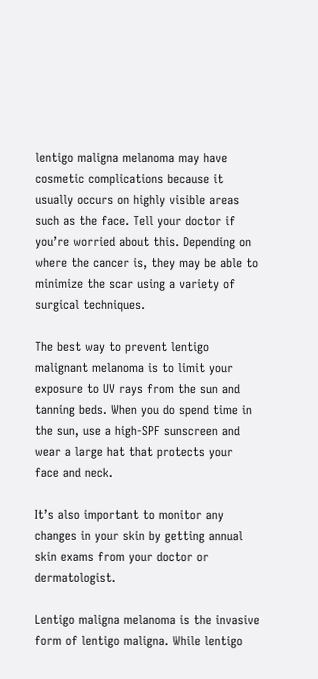lentigo maligna melanoma may have cosmetic complications because it usually occurs on highly visible areas such as the face. Tell your doctor if you’re worried about this. Depending on where the cancer is, they may be able to minimize the scar using a variety of surgical techniques.

The best way to prevent lentigo malignant melanoma is to limit your exposure to UV rays from the sun and tanning beds. When you do spend time in the sun, use a high-SPF sunscreen and wear a large hat that protects your face and neck.

It’s also important to monitor any changes in your skin by getting annual skin exams from your doctor or dermatologist.

Lentigo maligna melanoma is the invasive form of lentigo maligna. While lentigo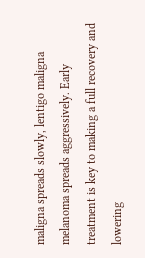maligna spreads slowly, lentigo maligna melanoma spreads aggressively. Early treatment is key to making a full recovery and lowering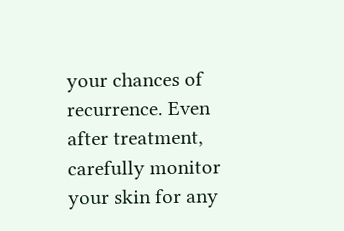your chances of recurrence. Even after treatment, carefully monitor your skin for any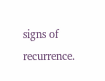signs of recurrence.